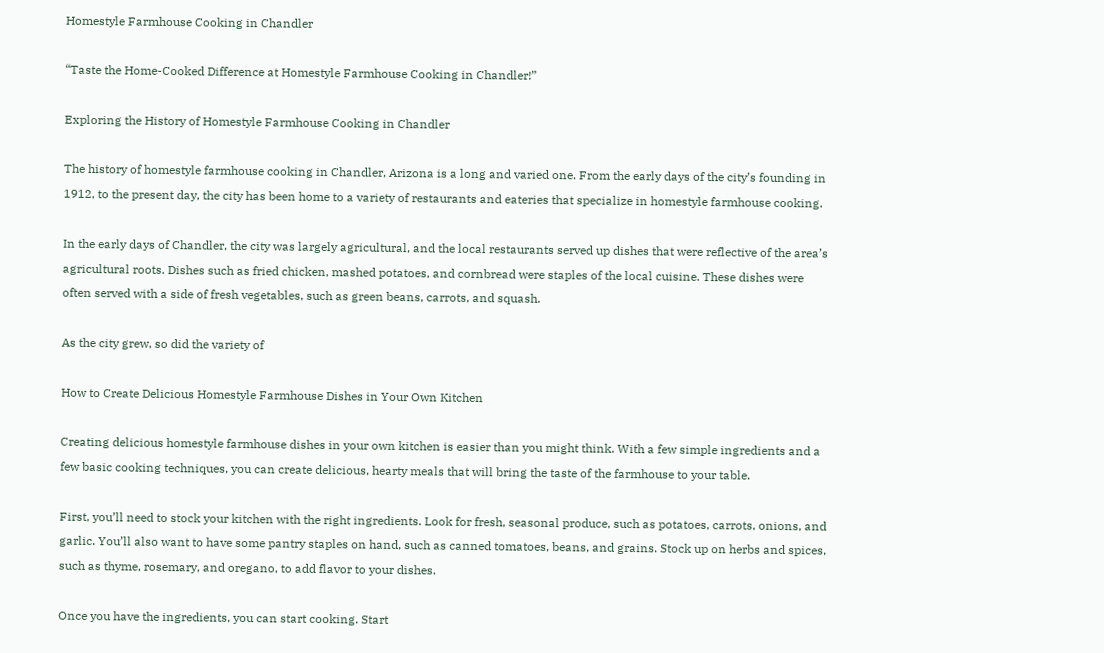Homestyle Farmhouse Cooking in Chandler

“Taste the Home-Cooked Difference at Homestyle Farmhouse Cooking in Chandler!”

Exploring the History of Homestyle Farmhouse Cooking in Chandler

The history of homestyle farmhouse cooking in Chandler, Arizona is a long and varied one. From the early days of the city’s founding in 1912, to the present day, the city has been home to a variety of restaurants and eateries that specialize in homestyle farmhouse cooking.

In the early days of Chandler, the city was largely agricultural, and the local restaurants served up dishes that were reflective of the area’s agricultural roots. Dishes such as fried chicken, mashed potatoes, and cornbread were staples of the local cuisine. These dishes were often served with a side of fresh vegetables, such as green beans, carrots, and squash.

As the city grew, so did the variety of

How to Create Delicious Homestyle Farmhouse Dishes in Your Own Kitchen

Creating delicious homestyle farmhouse dishes in your own kitchen is easier than you might think. With a few simple ingredients and a few basic cooking techniques, you can create delicious, hearty meals that will bring the taste of the farmhouse to your table.

First, you’ll need to stock your kitchen with the right ingredients. Look for fresh, seasonal produce, such as potatoes, carrots, onions, and garlic. You’ll also want to have some pantry staples on hand, such as canned tomatoes, beans, and grains. Stock up on herbs and spices, such as thyme, rosemary, and oregano, to add flavor to your dishes.

Once you have the ingredients, you can start cooking. Start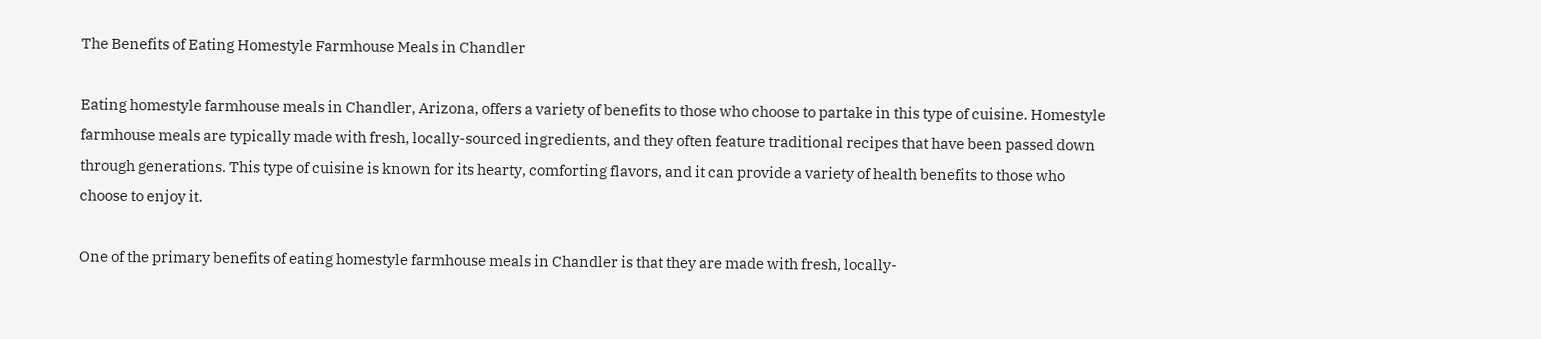The Benefits of Eating Homestyle Farmhouse Meals in Chandler

Eating homestyle farmhouse meals in Chandler, Arizona, offers a variety of benefits to those who choose to partake in this type of cuisine. Homestyle farmhouse meals are typically made with fresh, locally-sourced ingredients, and they often feature traditional recipes that have been passed down through generations. This type of cuisine is known for its hearty, comforting flavors, and it can provide a variety of health benefits to those who choose to enjoy it.

One of the primary benefits of eating homestyle farmhouse meals in Chandler is that they are made with fresh, locally-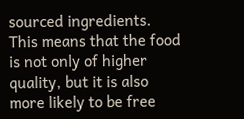sourced ingredients. This means that the food is not only of higher quality, but it is also more likely to be free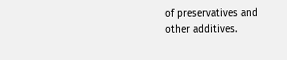of preservatives and other additives.